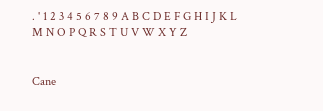. ' 1 2 3 4 5 6 7 8 9 A B C D E F G H I J K L M N O P Q R S T U V W X Y Z


Cane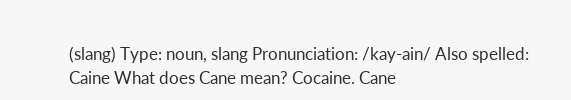(slang) Type: noun, slang Pronunciation: /kay-ain/ Also spelled: Caine What does Cane mean? Cocaine. Cane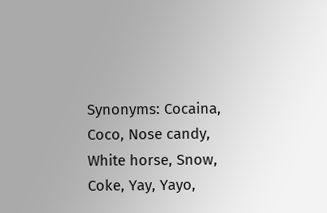Synonyms: Cocaina, Coco, Nose candy, White horse, Snow, Coke, Yay, Yayo,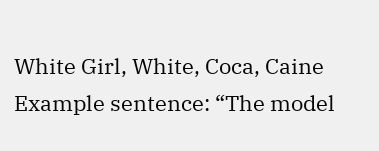White Girl, White, Coca, Caine Example sentence: “The model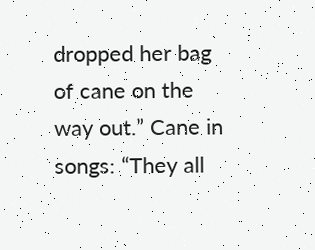dropped her bag of cane on the way out.” Cane in songs: “They all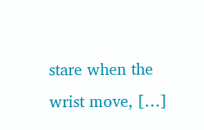stare when the wrist move, […]